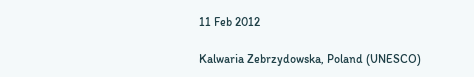11 Feb 2012

Kalwaria Zebrzydowska, Poland (UNESCO)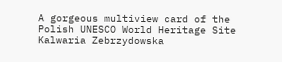A gorgeous multiview card of the Polish UNESCO World Heritage Site Kalwaria Zebrzydowska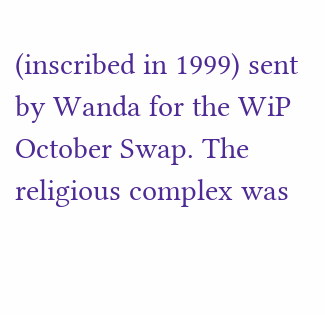(inscribed in 1999) sent by Wanda for the WiP October Swap. The religious complex was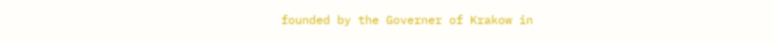founded by the Governer of Krakow in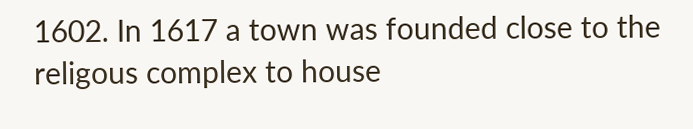1602. In 1617 a town was founded close to the religous complex to house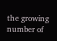the growing number of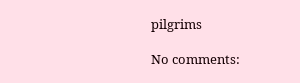pilgrims

No comments: